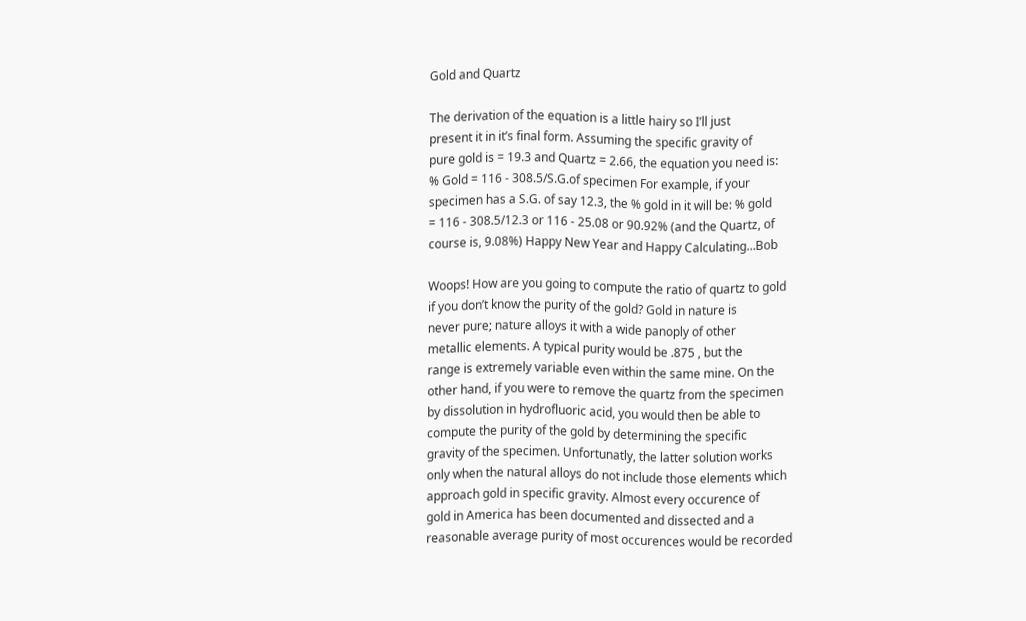Gold and Quartz

The derivation of the equation is a little hairy so I’ll just
present it in it’s final form. Assuming the specific gravity of
pure gold is = 19.3 and Quartz = 2.66, the equation you need is:
% Gold = 116 - 308.5/S.G.of specimen For example, if your
specimen has a S.G. of say 12.3, the % gold in it will be: % gold
= 116 - 308.5/12.3 or 116 - 25.08 or 90.92% (and the Quartz, of
course is, 9.08%) Happy New Year and Happy Calculating…Bob

Woops! How are you going to compute the ratio of quartz to gold
if you don’t know the purity of the gold? Gold in nature is
never pure; nature alloys it with a wide panoply of other
metallic elements. A typical purity would be .875 , but the
range is extremely variable even within the same mine. On the
other hand, if you were to remove the quartz from the specimen
by dissolution in hydrofluoric acid, you would then be able to
compute the purity of the gold by determining the specific
gravity of the specimen. Unfortunatly, the latter solution works
only when the natural alloys do not include those elements which
approach gold in specific gravity. Almost every occurence of
gold in America has been documented and dissected and a
reasonable average purity of most occurences would be recorded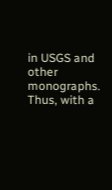in USGS and other monographs. Thus, with a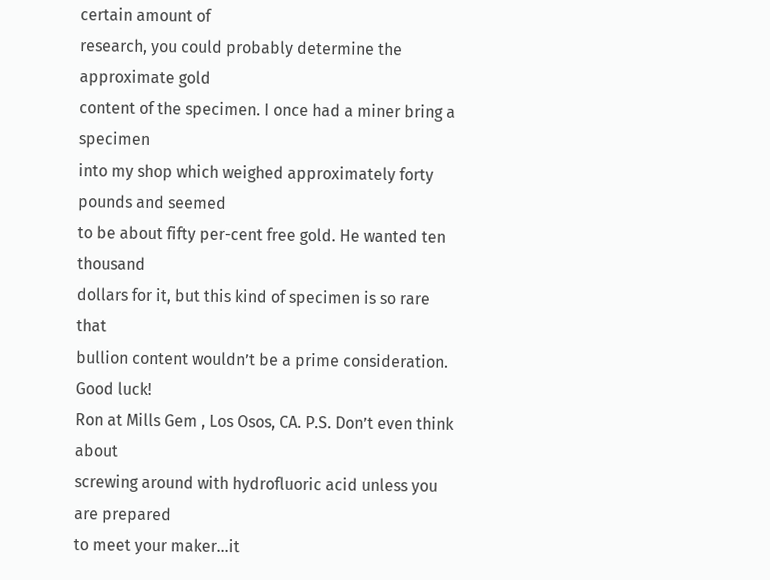certain amount of
research, you could probably determine the approximate gold
content of the specimen. I once had a miner bring a specimen
into my shop which weighed approximately forty pounds and seemed
to be about fifty per-cent free gold. He wanted ten thousand
dollars for it, but this kind of specimen is so rare that
bullion content wouldn’t be a prime consideration. Good luck!
Ron at Mills Gem , Los Osos, CA. P.S. Don’t even think about
screwing around with hydrofluoric acid unless you are prepared
to meet your maker…it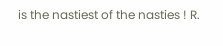is the nastiest of the nasties ! R.